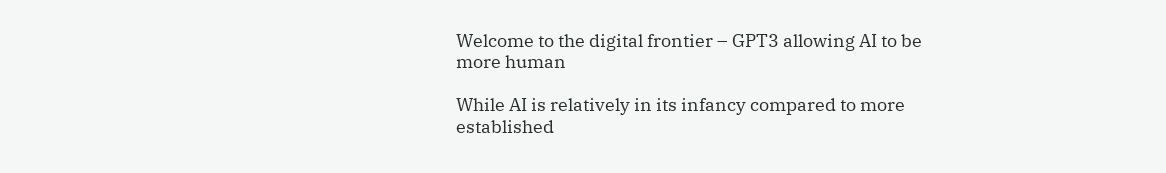Welcome to the digital frontier – GPT3 allowing AI to be more human

While AI is relatively in its infancy compared to more established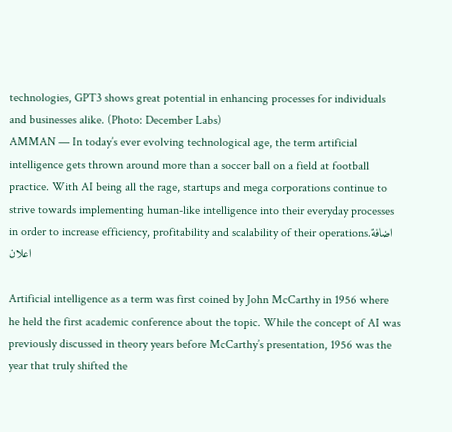technologies, GPT3 shows great potential in enhancing processes for individuals and businesses alike. (Photo: December Labs)
AMMAN — In today’s ever evolving technological age, the term artificial intelligence gets thrown around more than a soccer ball on a field at football practice. With AI being all the rage, startups and mega corporations continue to strive towards implementing human-like intelligence into their everyday processes in order to increase efficiency, profitability and scalability of their operations.اضافة اعلان

Artificial intelligence as a term was first coined by John McCarthy in 1956 where he held the first academic conference about the topic. While the concept of AI was previously discussed in theory years before McCarthy’s presentation, 1956 was the year that truly shifted the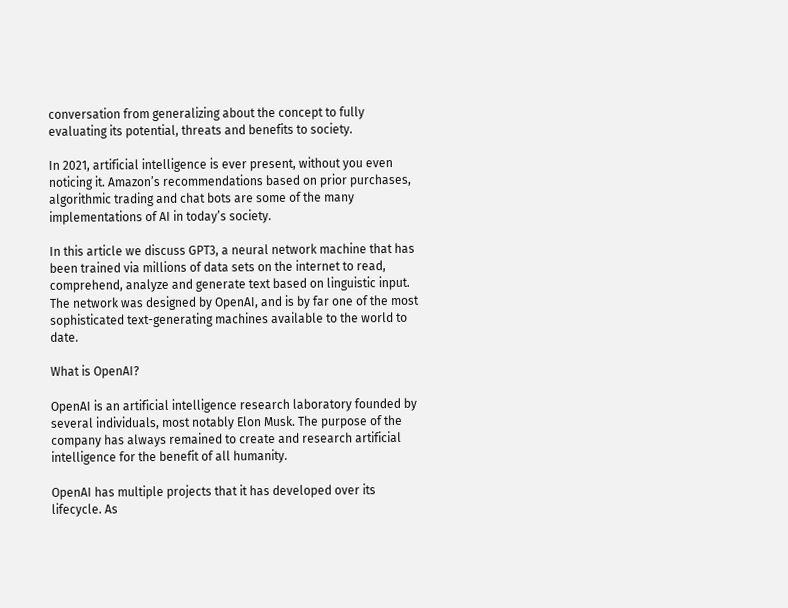conversation from generalizing about the concept to fully evaluating its potential, threats and benefits to society.

In 2021, artificial intelligence is ever present, without you even noticing it. Amazon’s recommendations based on prior purchases, algorithmic trading and chat bots are some of the many implementations of AI in today’s society.

In this article we discuss GPT3, a neural network machine that has been trained via millions of data sets on the internet to read, comprehend, analyze and generate text based on linguistic input. The network was designed by OpenAI, and is by far one of the most sophisticated text-generating machines available to the world to date.

What is OpenAI?

OpenAI is an artificial intelligence research laboratory founded by several individuals, most notably Elon Musk. The purpose of the company has always remained to create and research artificial intelligence for the benefit of all humanity.

OpenAI has multiple projects that it has developed over its lifecycle. As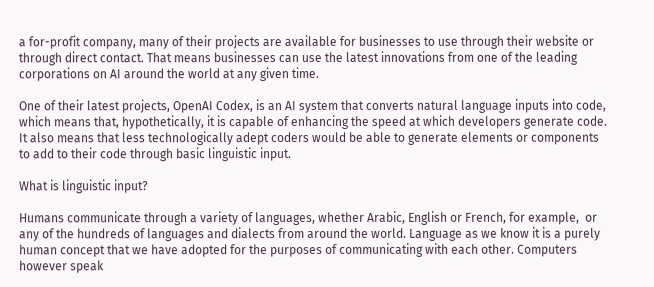a for-profit company, many of their projects are available for businesses to use through their website or through direct contact. That means businesses can use the latest innovations from one of the leading corporations on AI around the world at any given time.

One of their latest projects, OpenAI Codex, is an AI system that converts natural language inputs into code, which means that, hypothetically, it is capable of enhancing the speed at which developers generate code. It also means that less technologically adept coders would be able to generate elements or components to add to their code through basic linguistic input.

What is linguistic input?

Humans communicate through a variety of languages, whether Arabic, English or French, for example,  or any of the hundreds of languages and dialects from around the world. Language as we know it is a purely human concept that we have adopted for the purposes of communicating with each other. Computers however speak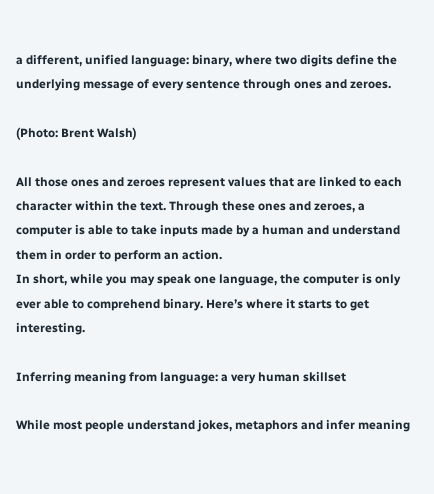a different, unified language: binary, where two digits define the underlying message of every sentence through ones and zeroes.

(Photo: Brent Walsh)

All those ones and zeroes represent values that are linked to each character within the text. Through these ones and zeroes, a computer is able to take inputs made by a human and understand them in order to perform an action.
In short, while you may speak one language, the computer is only ever able to comprehend binary. Here’s where it starts to get interesting.

Inferring meaning from language: a very human skillset

While most people understand jokes, metaphors and infer meaning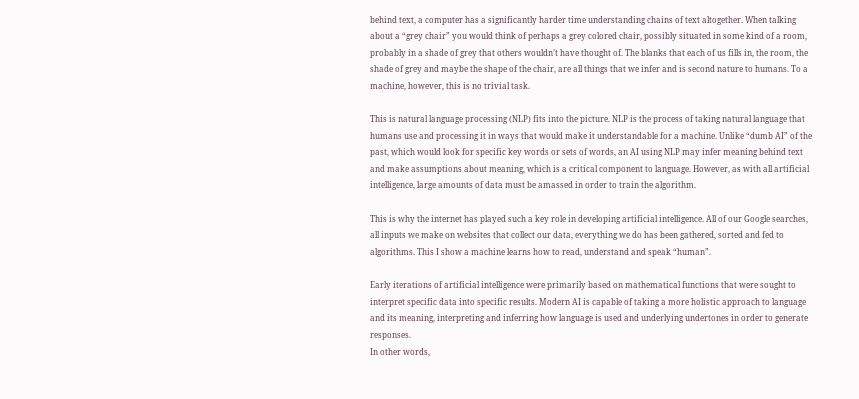behind text, a computer has a significantly harder time understanding chains of text altogether. When talking about a “grey chair” you would think of perhaps a grey colored chair, possibly situated in some kind of a room, probably in a shade of grey that others wouldn’t have thought of. The blanks that each of us fills in, the room, the shade of grey and maybe the shape of the chair, are all things that we infer and is second nature to humans. To a machine, however, this is no trivial task.

This is natural language processing (NLP) fits into the picture. NLP is the process of taking natural language that humans use and processing it in ways that would make it understandable for a machine. Unlike “dumb AI” of the past, which would look for specific key words or sets of words, an AI using NLP may infer meaning behind text and make assumptions about meaning, which is a critical component to language. However, as with all artificial intelligence, large amounts of data must be amassed in order to train the algorithm.

This is why the internet has played such a key role in developing artificial intelligence. All of our Google searches, all inputs we make on websites that collect our data, everything we do has been gathered, sorted and fed to algorithms. This I show a machine learns how to read, understand and speak “human”.

Early iterations of artificial intelligence were primarily based on mathematical functions that were sought to interpret specific data into specific results. Modern AI is capable of taking a more holistic approach to language and its meaning, interpreting and inferring how language is used and underlying undertones in order to generate responses.
In other words,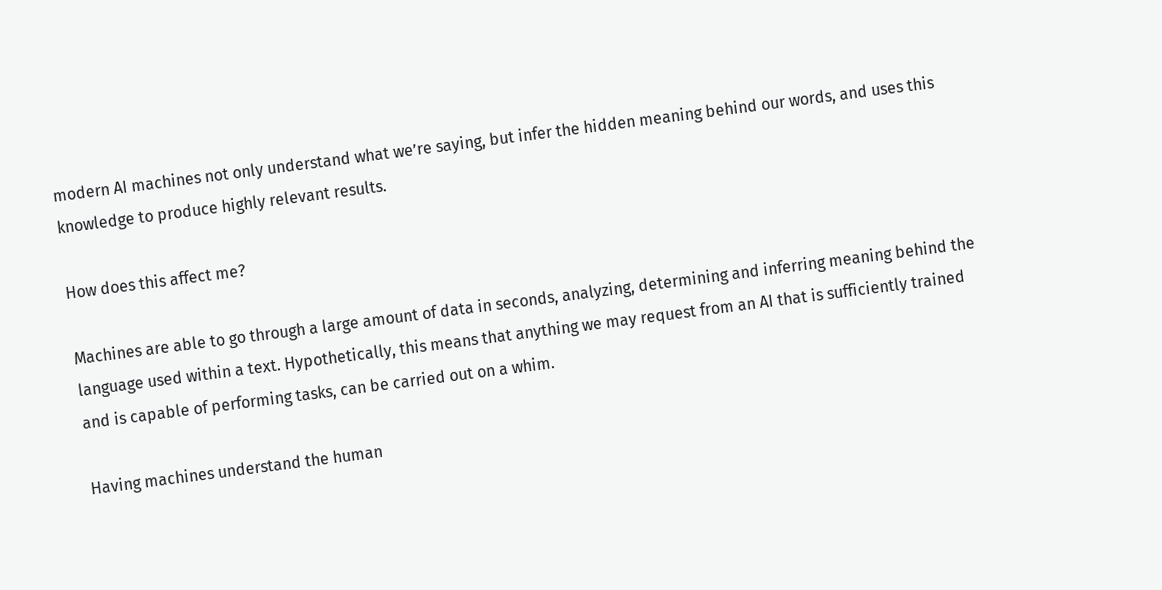modern AI machines not only understand what we’re saying, but infer the hidden meaning behind our words, and uses this knowledge to produce highly relevant results.

How does this affect me?

Machines are able to go through a large amount of data in seconds, analyzing, determining and inferring meaning behind the language used within a text. Hypothetically, this means that anything we may request from an AI that is sufficiently trained and is capable of performing tasks, can be carried out on a whim.

Having machines understand the human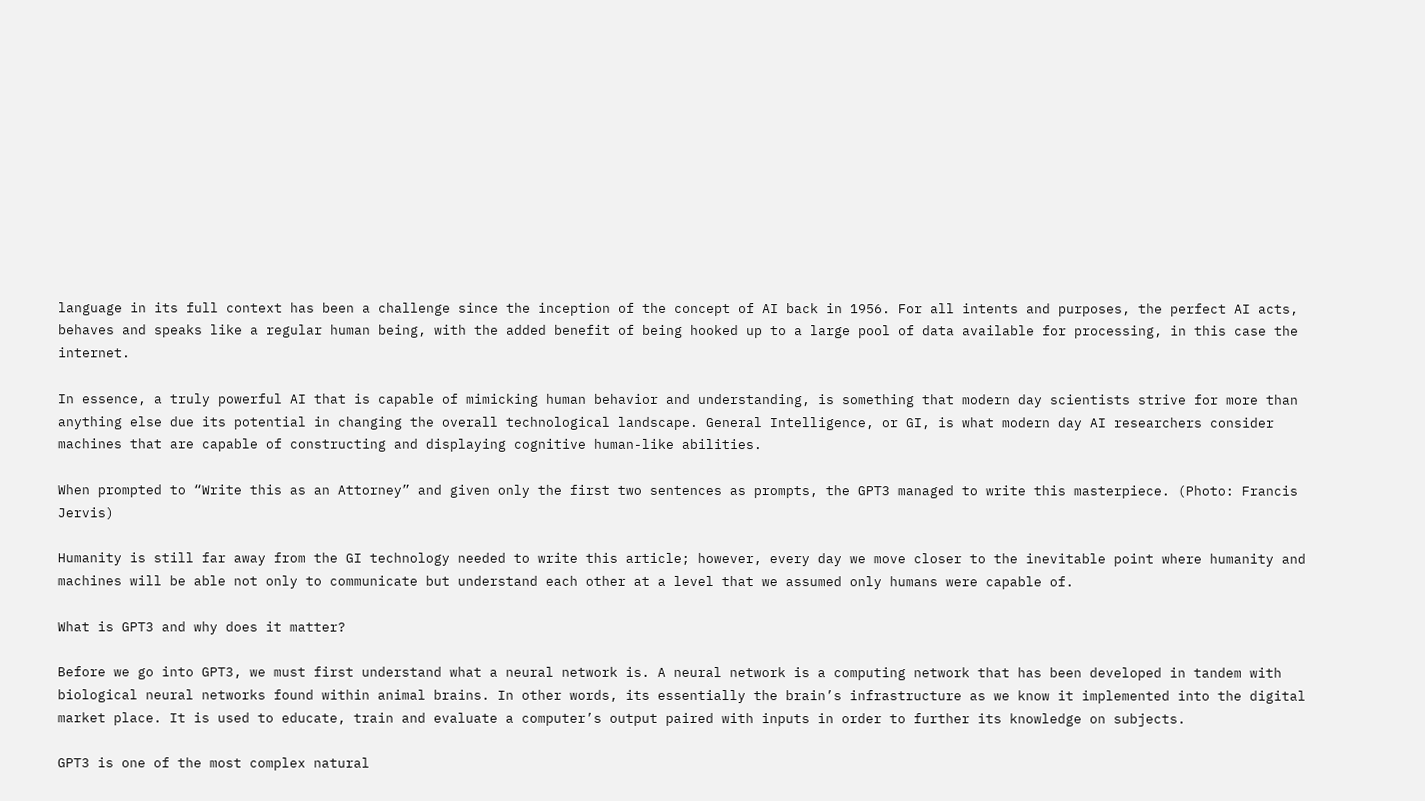language in its full context has been a challenge since the inception of the concept of AI back in 1956. For all intents and purposes, the perfect AI acts, behaves and speaks like a regular human being, with the added benefit of being hooked up to a large pool of data available for processing, in this case the internet.

In essence, a truly powerful AI that is capable of mimicking human behavior and understanding, is something that modern day scientists strive for more than anything else due its potential in changing the overall technological landscape. General Intelligence, or GI, is what modern day AI researchers consider machines that are capable of constructing and displaying cognitive human-like abilities.

When prompted to “Write this as an Attorney” and given only the first two sentences as prompts, the GPT3 managed to write this masterpiece. (Photo: Francis Jervis)

Humanity is still far away from the GI technology needed to write this article; however, every day we move closer to the inevitable point where humanity and machines will be able not only to communicate but understand each other at a level that we assumed only humans were capable of.

What is GPT3 and why does it matter?

Before we go into GPT3, we must first understand what a neural network is. A neural network is a computing network that has been developed in tandem with biological neural networks found within animal brains. In other words, its essentially the brain’s infrastructure as we know it implemented into the digital market place. It is used to educate, train and evaluate a computer’s output paired with inputs in order to further its knowledge on subjects.

GPT3 is one of the most complex natural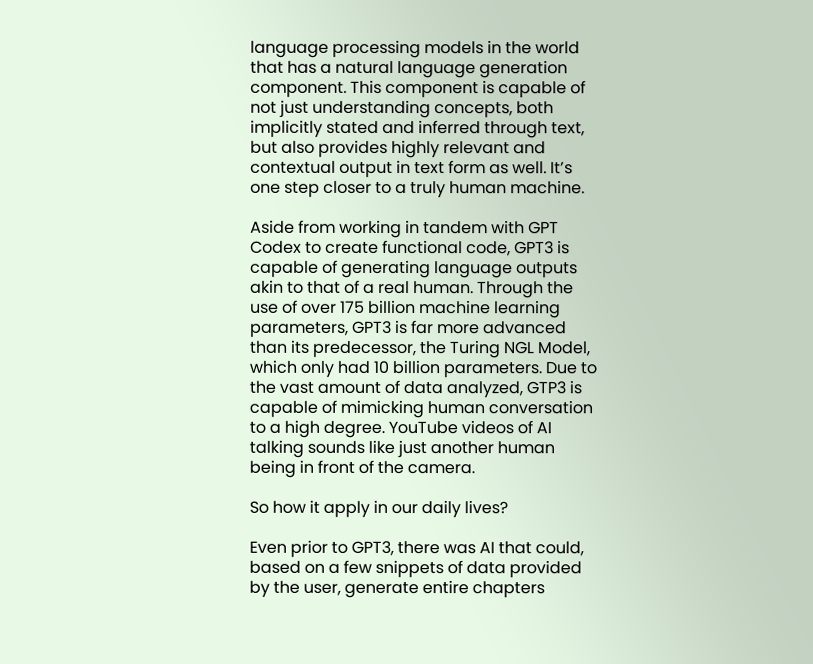language processing models in the world that has a natural language generation component. This component is capable of not just understanding concepts, both implicitly stated and inferred through text, but also provides highly relevant and contextual output in text form as well. It’s one step closer to a truly human machine.

Aside from working in tandem with GPT Codex to create functional code, GPT3 is capable of generating language outputs akin to that of a real human. Through the use of over 175 billion machine learning parameters, GPT3 is far more advanced than its predecessor, the Turing NGL Model, which only had 10 billion parameters. Due to the vast amount of data analyzed, GTP3 is capable of mimicking human conversation to a high degree. YouTube videos of AI talking sounds like just another human being in front of the camera.

So how it apply in our daily lives?

Even prior to GPT3, there was AI that could, based on a few snippets of data provided by the user, generate entire chapters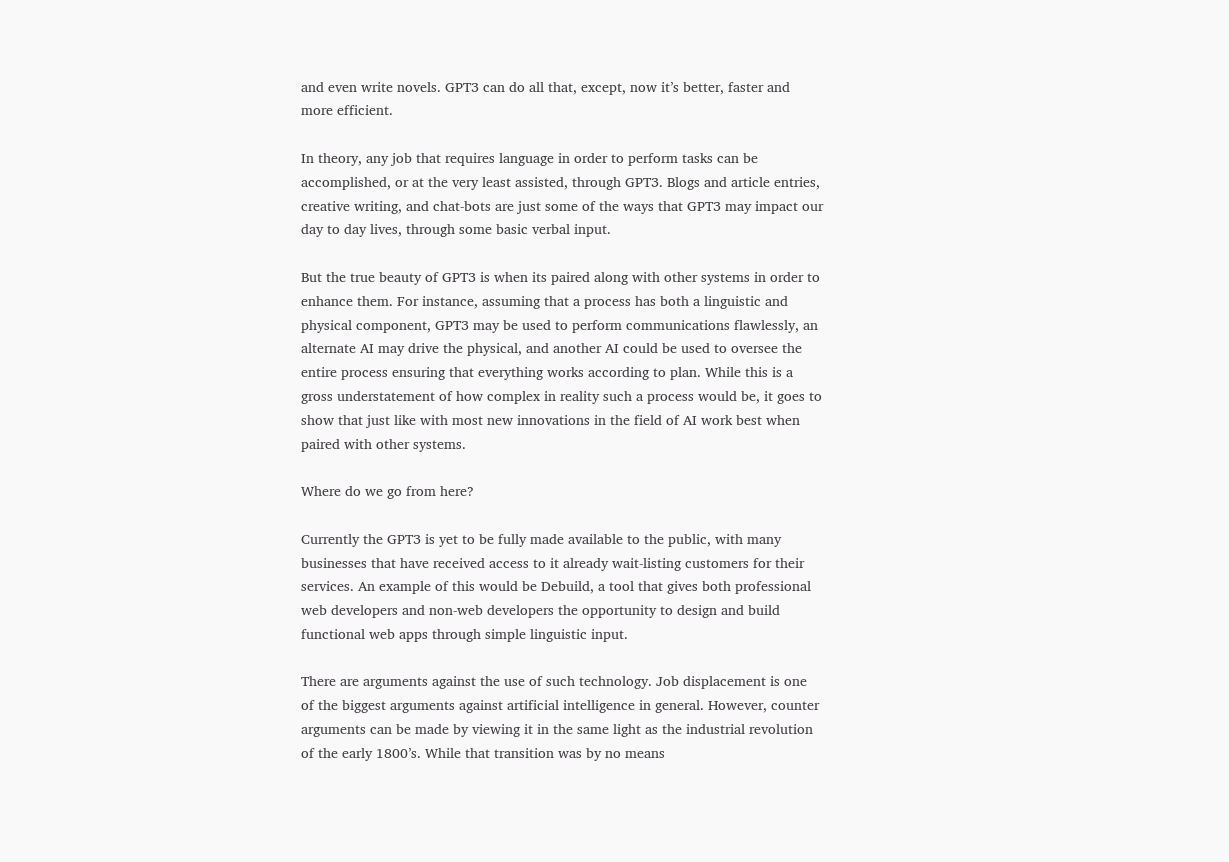and even write novels. GPT3 can do all that, except, now it’s better, faster and more efficient.

In theory, any job that requires language in order to perform tasks can be accomplished, or at the very least assisted, through GPT3. Blogs and article entries, creative writing, and chat-bots are just some of the ways that GPT3 may impact our day to day lives, through some basic verbal input.

But the true beauty of GPT3 is when its paired along with other systems in order to enhance them. For instance, assuming that a process has both a linguistic and physical component, GPT3 may be used to perform communications flawlessly, an alternate AI may drive the physical, and another AI could be used to oversee the entire process ensuring that everything works according to plan. While this is a gross understatement of how complex in reality such a process would be, it goes to show that just like with most new innovations in the field of AI work best when paired with other systems.

Where do we go from here?

Currently the GPT3 is yet to be fully made available to the public, with many businesses that have received access to it already wait-listing customers for their services. An example of this would be Debuild, a tool that gives both professional web developers and non-web developers the opportunity to design and build functional web apps through simple linguistic input.

There are arguments against the use of such technology. Job displacement is one of the biggest arguments against artificial intelligence in general. However, counter arguments can be made by viewing it in the same light as the industrial revolution of the early 1800’s. While that transition was by no means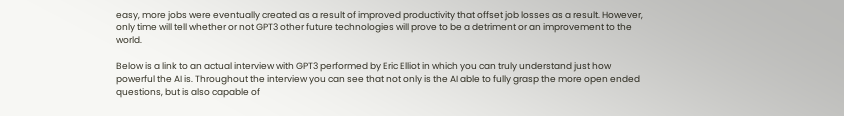easy, more jobs were eventually created as a result of improved productivity that offset job losses as a result. However, only time will tell whether or not GPT3 other future technologies will prove to be a detriment or an improvement to the world.

Below is a link to an actual interview with GPT3 performed by Eric Elliot in which you can truly understand just how powerful the AI is. Throughout the interview you can see that not only is the AI able to fully grasp the more open ended questions, but is also capable of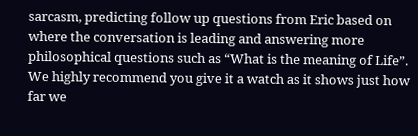sarcasm, predicting follow up questions from Eric based on where the conversation is leading and answering more philosophical questions such as “What is the meaning of Life”. We highly recommend you give it a watch as it shows just how far we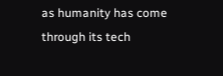as humanity has come through its tech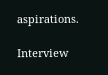aspirations.

Interview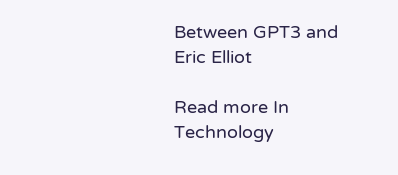Between GPT3 and Eric Elliot

Read more In Technology